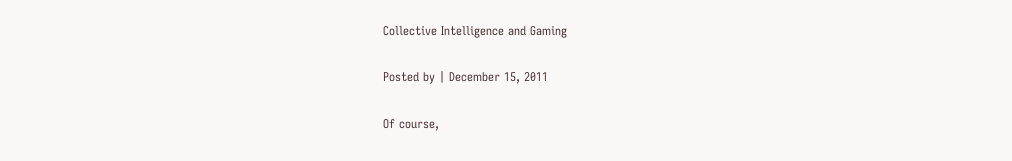Collective Intelligence and Gaming

Posted by | December 15, 2011

Of course,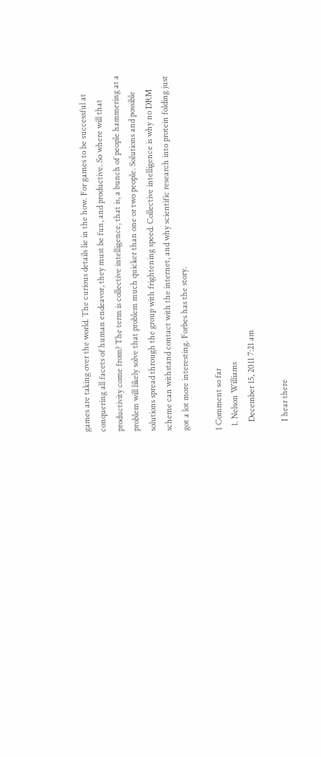games are taking over the world. The curious details lie in the how. For games to be successful at conquering all facets of human endeavor, they must be fun, and productive. So where will that productivity come from? The term is collective intelligence, that is, a bunch of people hammering at a problem will likely solve that problem much quicker than one or two people. Solutions and possible solutions spread through the group with frightening speed. Collective intelligence is why no DRM scheme can withstand contact with the internet, and why scientific research into protein folding just got a lot more interesting. Forbes has the story.

1 Comment so far
  1. Nelson Williams
    December 15, 2011 7:21 am

    I hear there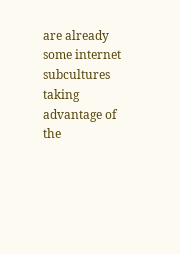are already some internet subcultures taking advantage of the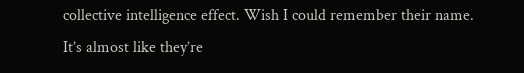collective intelligence effect. Wish I could remember their name. It’s almost like they’re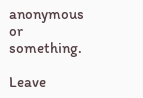anonymous or something.

Leave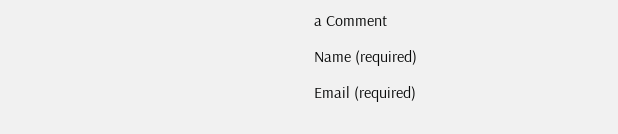a Comment

Name (required)

Email (required)